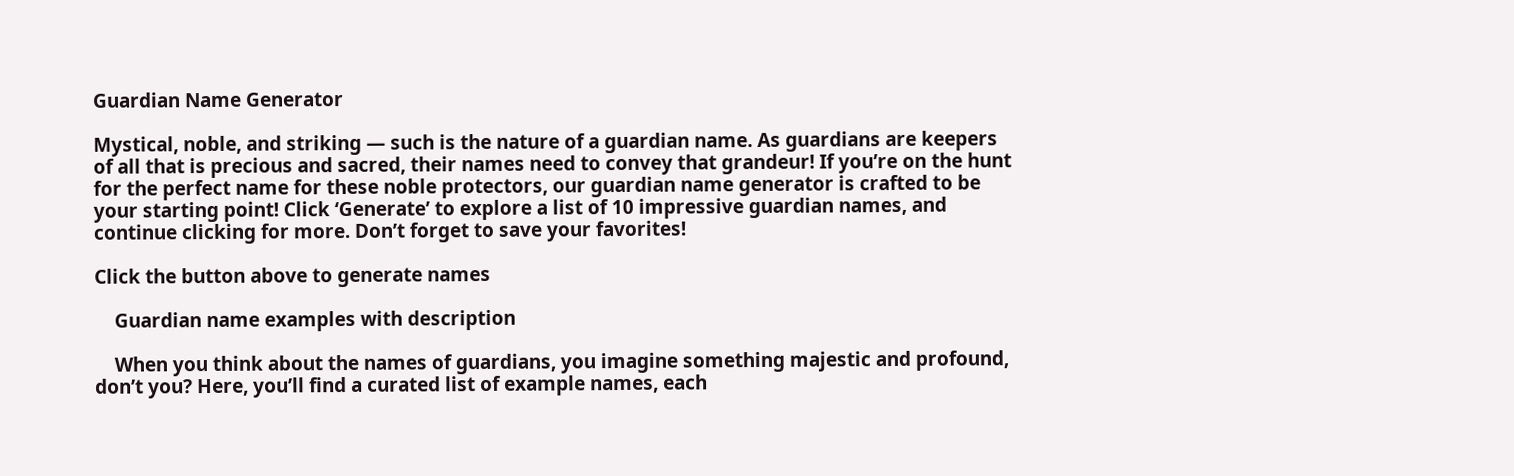Guardian Name Generator

Mystical, noble, and striking — such is the nature of a guardian name. As guardians are keepers of all that is precious and sacred, their names need to convey that grandeur! If you’re on the hunt for the perfect name for these noble protectors, our guardian name generator is crafted to be your starting point! Click ‘Generate’ to explore a list of 10 impressive guardian names, and continue clicking for more. Don’t forget to save your favorites!

Click the button above to generate names

    Guardian name examples with description

    When you think about the names of guardians, you imagine something majestic and profound, don’t you? Here, you’ll find a curated list of example names, each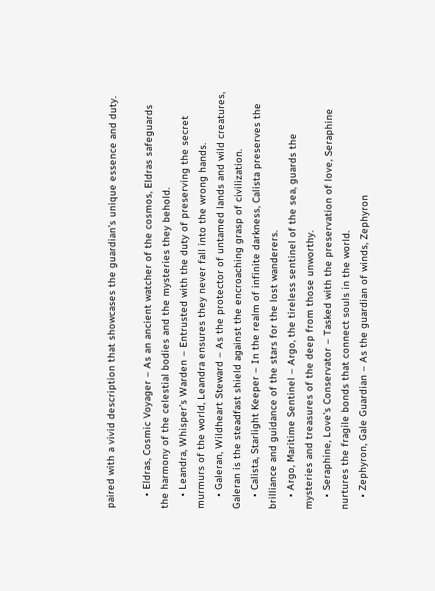paired with a vivid description that showcases the guardian’s unique essence and duty.

    • Eldras, Cosmic Voyager – As an ancient watcher of the cosmos, Eldras safeguards the harmony of the celestial bodies and the mysteries they behold.
    • Leandra, Whisper’s Warden – Entrusted with the duty of preserving the secret murmurs of the world, Leandra ensures they never fall into the wrong hands.
    • Galeran, Wildheart Steward – As the protector of untamed lands and wild creatures, Galeran is the steadfast shield against the encroaching grasp of civilization.
    • Calista, Starlight Keeper – In the realm of infinite darkness, Calista preserves the brilliance and guidance of the stars for the lost wanderers.
    • Argo, Maritime Sentinel – Argo, the tireless sentinel of the sea, guards the mysteries and treasures of the deep from those unworthy.
    • Seraphine, Love’s Conservator – Tasked with the preservation of love, Seraphine nurtures the fragile bonds that connect souls in the world.
    • Zephyron, Gale Guardian – As the guardian of winds, Zephyron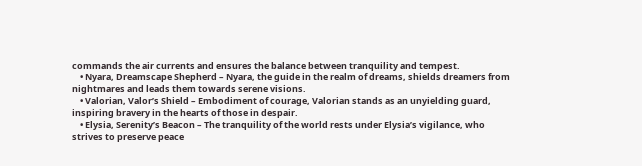commands the air currents and ensures the balance between tranquility and tempest.
    • Nyara, Dreamscape Shepherd – Nyara, the guide in the realm of dreams, shields dreamers from nightmares and leads them towards serene visions.
    • Valorian, Valor’s Shield – Embodiment of courage, Valorian stands as an unyielding guard, inspiring bravery in the hearts of those in despair.
    • Elysia, Serenity’s Beacon – The tranquility of the world rests under Elysia’s vigilance, who strives to preserve peace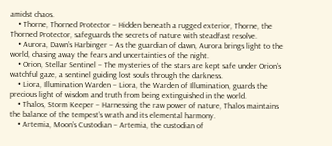amidst chaos.
    • Thorne, Thorned Protector – Hidden beneath a rugged exterior, Thorne, the Thorned Protector, safeguards the secrets of nature with steadfast resolve.
    • Aurora, Dawn’s Harbinger – As the guardian of dawn, Aurora brings light to the world, chasing away the fears and uncertainties of the night.
    • Orion, Stellar Sentinel – The mysteries of the stars are kept safe under Orion’s watchful gaze, a sentinel guiding lost souls through the darkness.
    • Liora, Illumination Warden – Liora, the Warden of Illumination, guards the precious light of wisdom and truth from being extinguished in the world.
    • Thalos, Storm Keeper – Harnessing the raw power of nature, Thalos maintains the balance of the tempest’s wrath and its elemental harmony.
    • Artemia, Moon’s Custodian – Artemia, the custodian of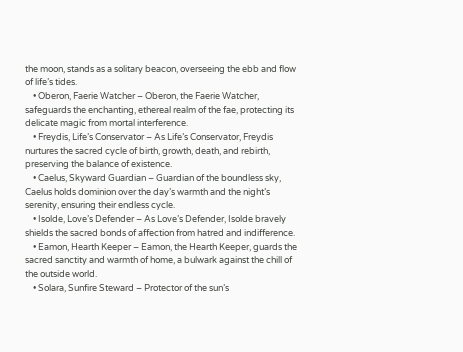the moon, stands as a solitary beacon, overseeing the ebb and flow of life’s tides.
    • Oberon, Faerie Watcher – Oberon, the Faerie Watcher, safeguards the enchanting, ethereal realm of the fae, protecting its delicate magic from mortal interference.
    • Freydis, Life’s Conservator – As Life’s Conservator, Freydis nurtures the sacred cycle of birth, growth, death, and rebirth, preserving the balance of existence.
    • Caelus, Skyward Guardian – Guardian of the boundless sky, Caelus holds dominion over the day’s warmth and the night’s serenity, ensuring their endless cycle.
    • Isolde, Love’s Defender – As Love’s Defender, Isolde bravely shields the sacred bonds of affection from hatred and indifference.
    • Eamon, Hearth Keeper – Eamon, the Hearth Keeper, guards the sacred sanctity and warmth of home, a bulwark against the chill of the outside world.
    • Solara, Sunfire Steward – Protector of the sun’s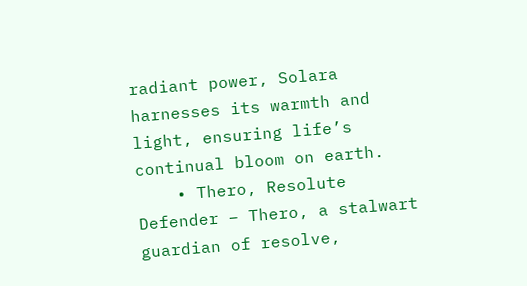radiant power, Solara harnesses its warmth and light, ensuring life’s continual bloom on earth.
    • Thero, Resolute Defender – Thero, a stalwart guardian of resolve,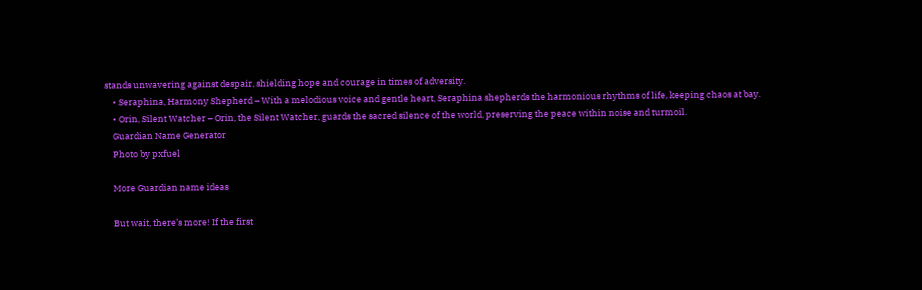stands unwavering against despair, shielding hope and courage in times of adversity.
    • Seraphina, Harmony Shepherd – With a melodious voice and gentle heart, Seraphina shepherds the harmonious rhythms of life, keeping chaos at bay.
    • Orin, Silent Watcher – Orin, the Silent Watcher, guards the sacred silence of the world, preserving the peace within noise and turmoil.
    Guardian Name Generator
    Photo by pxfuel

    More Guardian name ideas

    But wait, there’s more! If the first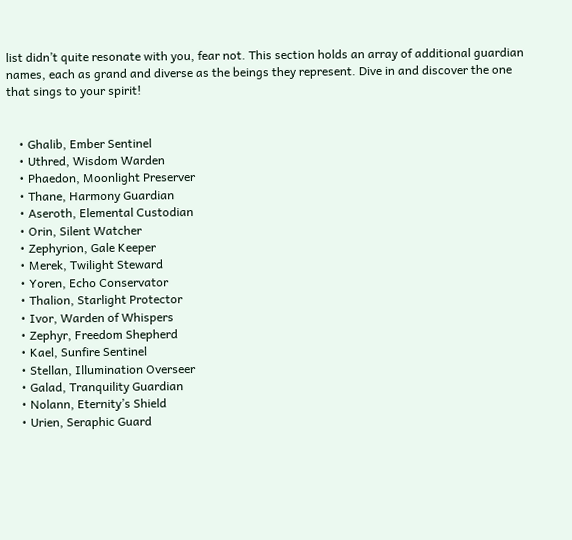list didn’t quite resonate with you, fear not. This section holds an array of additional guardian names, each as grand and diverse as the beings they represent. Dive in and discover the one that sings to your spirit!


    • Ghalib, Ember Sentinel
    • Uthred, Wisdom Warden
    • Phaedon, Moonlight Preserver
    • Thane, Harmony Guardian
    • Aseroth, Elemental Custodian
    • Orin, Silent Watcher
    • Zephyrion, Gale Keeper
    • Merek, Twilight Steward
    • Yoren, Echo Conservator
    • Thalion, Starlight Protector
    • Ivor, Warden of Whispers
    • Zephyr, Freedom Shepherd
    • Kael, Sunfire Sentinel
    • Stellan, Illumination Overseer
    • Galad, Tranquility Guardian
    • Nolann, Eternity’s Shield
    • Urien, Seraphic Guard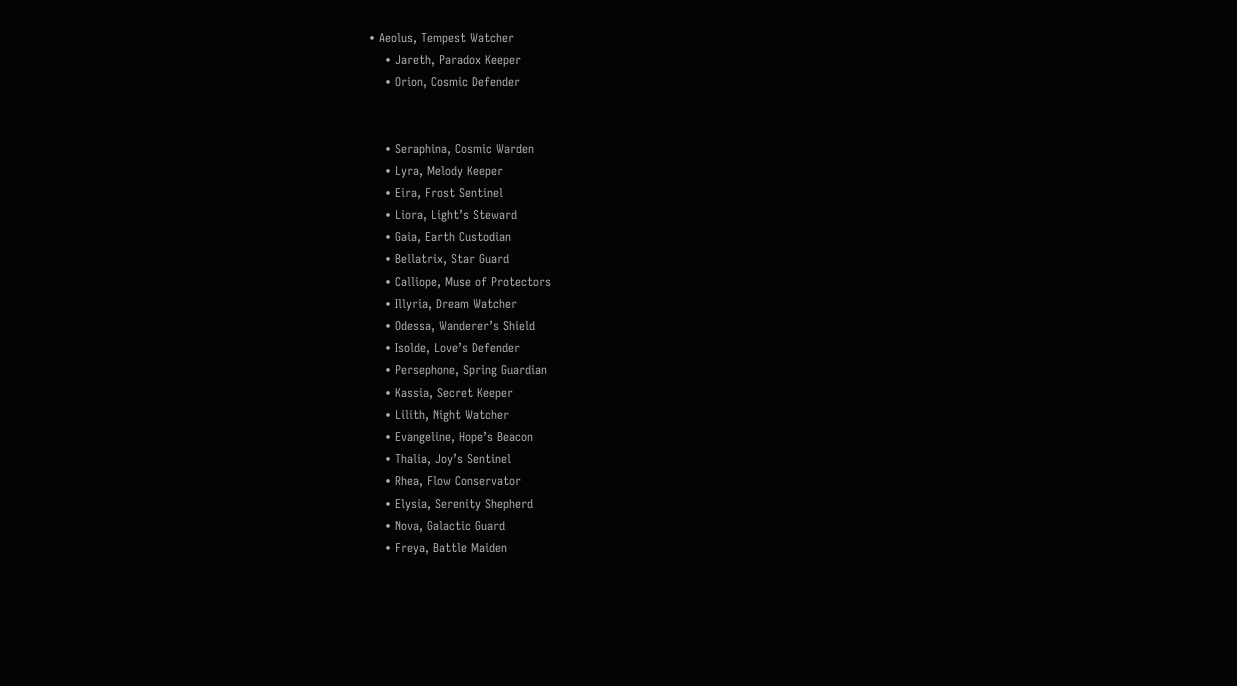• Aeolus, Tempest Watcher
    • Jareth, Paradox Keeper
    • Orion, Cosmic Defender


    • Seraphina, Cosmic Warden
    • Lyra, Melody Keeper
    • Eira, Frost Sentinel
    • Liora, Light’s Steward
    • Gaia, Earth Custodian
    • Bellatrix, Star Guard
    • Calliope, Muse of Protectors
    • Illyria, Dream Watcher
    • Odessa, Wanderer’s Shield
    • Isolde, Love’s Defender
    • Persephone, Spring Guardian
    • Kassia, Secret Keeper
    • Lilith, Night Watcher
    • Evangeline, Hope’s Beacon
    • Thalia, Joy’s Sentinel
    • Rhea, Flow Conservator
    • Elysia, Serenity Shepherd
    • Nova, Galactic Guard
    • Freya, Battle Maiden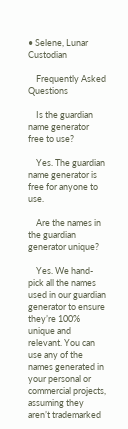• Selene, Lunar Custodian

    Frequently Asked Questions

    Is the guardian name generator free to use?

    Yes. The guardian name generator is free for anyone to use.

    Are the names in the guardian generator unique?

    Yes. We hand-pick all the names used in our guardian generator to ensure they’re 100% unique and relevant. You can use any of the names generated in your personal or commercial projects, assuming they aren’t trademarked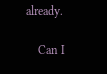already.

    Can I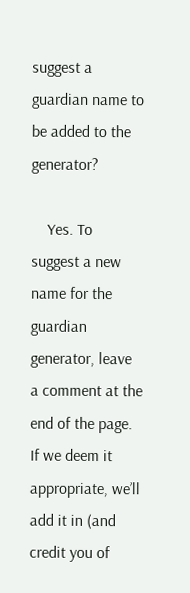suggest a guardian name to be added to the generator?

    Yes. To suggest a new name for the guardian generator, leave a comment at the end of the page. If we deem it appropriate, we’ll add it in (and credit you of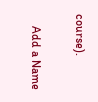course).

    Add a Name